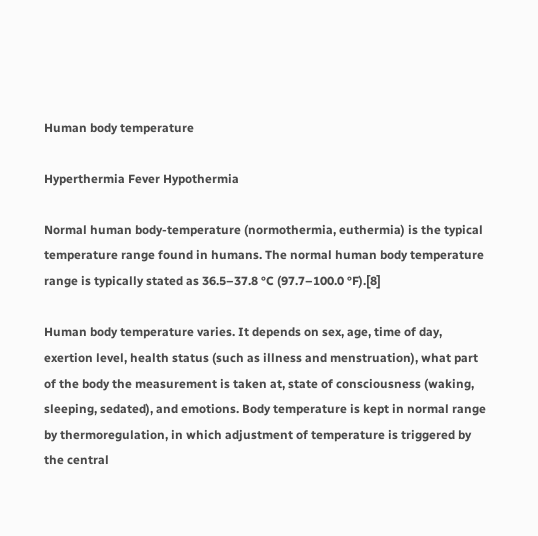Human body temperature

Hyperthermia Fever Hypothermia

Normal human body-temperature (normothermia, euthermia) is the typical temperature range found in humans. The normal human body temperature range is typically stated as 36.5–37.8 °C (97.7–100.0 °F).[8]

Human body temperature varies. It depends on sex, age, time of day, exertion level, health status (such as illness and menstruation), what part of the body the measurement is taken at, state of consciousness (waking, sleeping, sedated), and emotions. Body temperature is kept in normal range by thermoregulation, in which adjustment of temperature is triggered by the central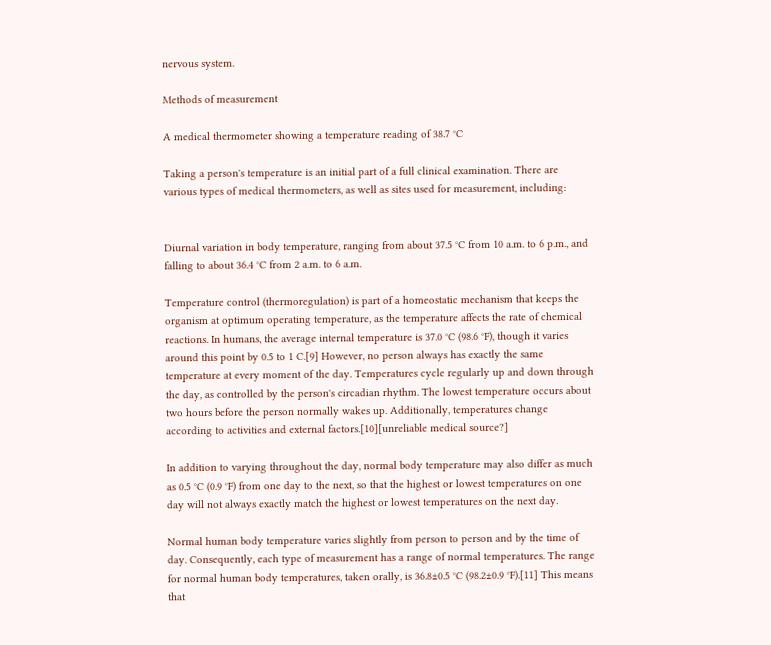nervous system.

Methods of measurement

A medical thermometer showing a temperature reading of 38.7 °C

Taking a person's temperature is an initial part of a full clinical examination. There are various types of medical thermometers, as well as sites used for measurement, including:


Diurnal variation in body temperature, ranging from about 37.5 °C from 10 a.m. to 6 p.m., and falling to about 36.4 °C from 2 a.m. to 6 a.m.

Temperature control (thermoregulation) is part of a homeostatic mechanism that keeps the organism at optimum operating temperature, as the temperature affects the rate of chemical reactions. In humans, the average internal temperature is 37.0 °C (98.6 °F), though it varies around this point by 0.5 to 1 C.[9] However, no person always has exactly the same temperature at every moment of the day. Temperatures cycle regularly up and down through the day, as controlled by the person's circadian rhythm. The lowest temperature occurs about two hours before the person normally wakes up. Additionally, temperatures change according to activities and external factors.[10][unreliable medical source?]

In addition to varying throughout the day, normal body temperature may also differ as much as 0.5 °C (0.9 °F) from one day to the next, so that the highest or lowest temperatures on one day will not always exactly match the highest or lowest temperatures on the next day.

Normal human body temperature varies slightly from person to person and by the time of day. Consequently, each type of measurement has a range of normal temperatures. The range for normal human body temperatures, taken orally, is 36.8±0.5 °C (98.2±0.9 °F).[11] This means that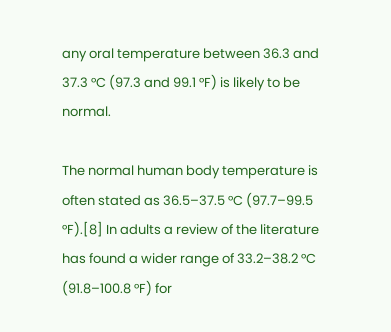any oral temperature between 36.3 and 37.3 °C (97.3 and 99.1 °F) is likely to be normal.

The normal human body temperature is often stated as 36.5–37.5 °C (97.7–99.5 °F).[8] In adults a review of the literature has found a wider range of 33.2–38.2 °C (91.8–100.8 °F) for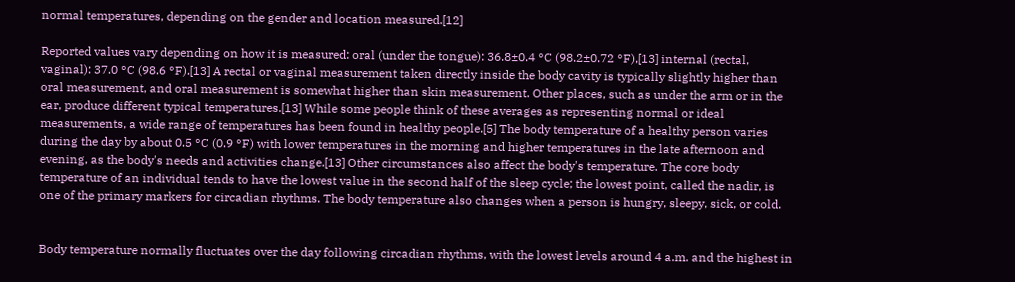normal temperatures, depending on the gender and location measured.[12]

Reported values vary depending on how it is measured: oral (under the tongue): 36.8±0.4 °C (98.2±0.72 °F),[13] internal (rectal, vaginal): 37.0 °C (98.6 °F).[13] A rectal or vaginal measurement taken directly inside the body cavity is typically slightly higher than oral measurement, and oral measurement is somewhat higher than skin measurement. Other places, such as under the arm or in the ear, produce different typical temperatures.[13] While some people think of these averages as representing normal or ideal measurements, a wide range of temperatures has been found in healthy people.[5] The body temperature of a healthy person varies during the day by about 0.5 °C (0.9 °F) with lower temperatures in the morning and higher temperatures in the late afternoon and evening, as the body's needs and activities change.[13] Other circumstances also affect the body's temperature. The core body temperature of an individual tends to have the lowest value in the second half of the sleep cycle; the lowest point, called the nadir, is one of the primary markers for circadian rhythms. The body temperature also changes when a person is hungry, sleepy, sick, or cold.


Body temperature normally fluctuates over the day following circadian rhythms, with the lowest levels around 4 a.m. and the highest in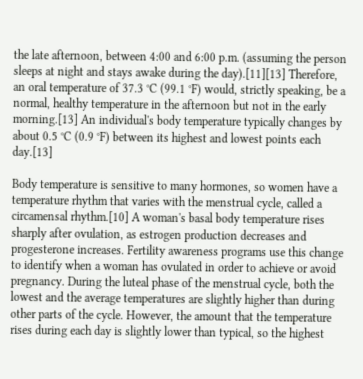the late afternoon, between 4:00 and 6:00 p.m. (assuming the person sleeps at night and stays awake during the day).[11][13] Therefore, an oral temperature of 37.3 °C (99.1 °F) would, strictly speaking, be a normal, healthy temperature in the afternoon but not in the early morning.[13] An individual's body temperature typically changes by about 0.5 °C (0.9 °F) between its highest and lowest points each day.[13]

Body temperature is sensitive to many hormones, so women have a temperature rhythm that varies with the menstrual cycle, called a circamensal rhythm.[10] A woman's basal body temperature rises sharply after ovulation, as estrogen production decreases and progesterone increases. Fertility awareness programs use this change to identify when a woman has ovulated in order to achieve or avoid pregnancy. During the luteal phase of the menstrual cycle, both the lowest and the average temperatures are slightly higher than during other parts of the cycle. However, the amount that the temperature rises during each day is slightly lower than typical, so the highest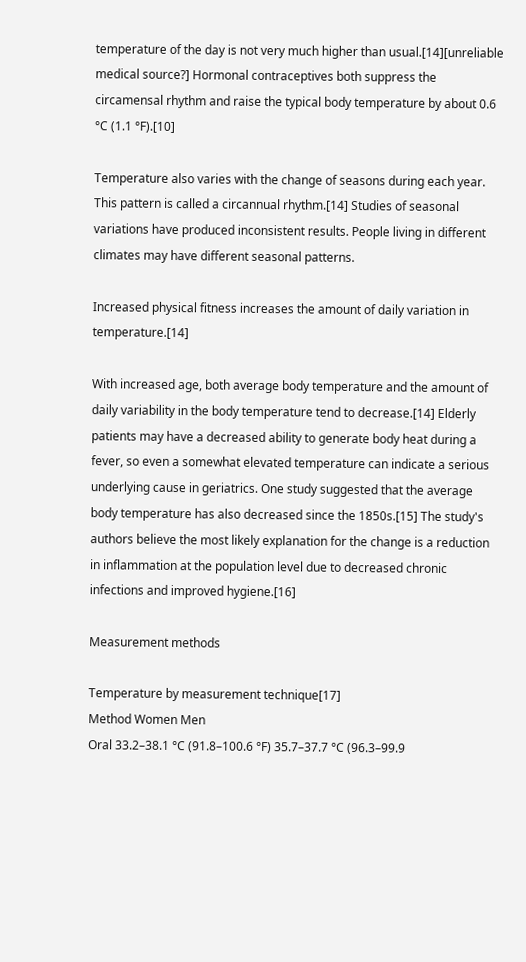temperature of the day is not very much higher than usual.[14][unreliable medical source?] Hormonal contraceptives both suppress the circamensal rhythm and raise the typical body temperature by about 0.6 °C (1.1 °F).[10]

Temperature also varies with the change of seasons during each year. This pattern is called a circannual rhythm.[14] Studies of seasonal variations have produced inconsistent results. People living in different climates may have different seasonal patterns.

Increased physical fitness increases the amount of daily variation in temperature.[14]

With increased age, both average body temperature and the amount of daily variability in the body temperature tend to decrease.[14] Elderly patients may have a decreased ability to generate body heat during a fever, so even a somewhat elevated temperature can indicate a serious underlying cause in geriatrics. One study suggested that the average body temperature has also decreased since the 1850s.[15] The study's authors believe the most likely explanation for the change is a reduction in inflammation at the population level due to decreased chronic infections and improved hygiene.[16]

Measurement methods

Temperature by measurement technique[17]
Method Women Men
Oral 33.2–38.1 °C (91.8–100.6 °F) 35.7–37.7 °C (96.3–99.9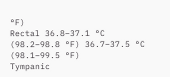°F)
Rectal 36.8–37.1 °C (98.2–98.8 °F) 36.7–37.5 °C (98.1–99.5 °F)
Tympanic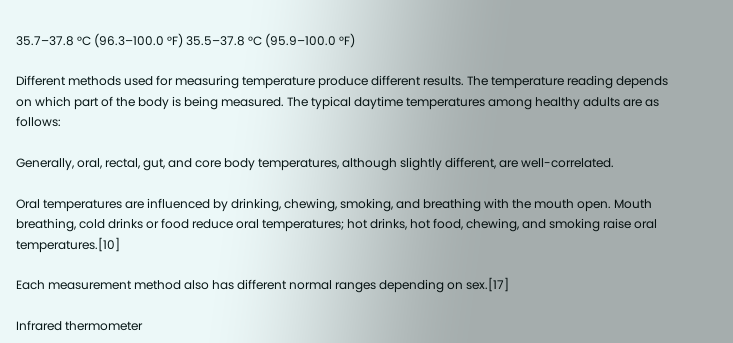35.7–37.8 °C (96.3–100.0 °F) 35.5–37.8 °C (95.9–100.0 °F)

Different methods used for measuring temperature produce different results. The temperature reading depends on which part of the body is being measured. The typical daytime temperatures among healthy adults are as follows:

Generally, oral, rectal, gut, and core body temperatures, although slightly different, are well-correlated.

Oral temperatures are influenced by drinking, chewing, smoking, and breathing with the mouth open. Mouth breathing, cold drinks or food reduce oral temperatures; hot drinks, hot food, chewing, and smoking raise oral temperatures.[10]

Each measurement method also has different normal ranges depending on sex.[17]

Infrared thermometer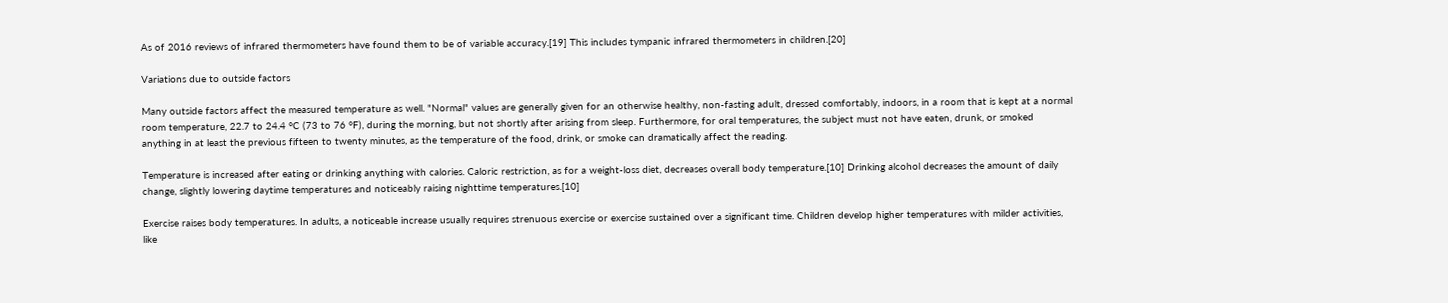As of 2016 reviews of infrared thermometers have found them to be of variable accuracy.[19] This includes tympanic infrared thermometers in children.[20]

Variations due to outside factors

Many outside factors affect the measured temperature as well. "Normal" values are generally given for an otherwise healthy, non-fasting adult, dressed comfortably, indoors, in a room that is kept at a normal room temperature, 22.7 to 24.4 °C (73 to 76 °F), during the morning, but not shortly after arising from sleep. Furthermore, for oral temperatures, the subject must not have eaten, drunk, or smoked anything in at least the previous fifteen to twenty minutes, as the temperature of the food, drink, or smoke can dramatically affect the reading.

Temperature is increased after eating or drinking anything with calories. Caloric restriction, as for a weight-loss diet, decreases overall body temperature.[10] Drinking alcohol decreases the amount of daily change, slightly lowering daytime temperatures and noticeably raising nighttime temperatures.[10]

Exercise raises body temperatures. In adults, a noticeable increase usually requires strenuous exercise or exercise sustained over a significant time. Children develop higher temperatures with milder activities, like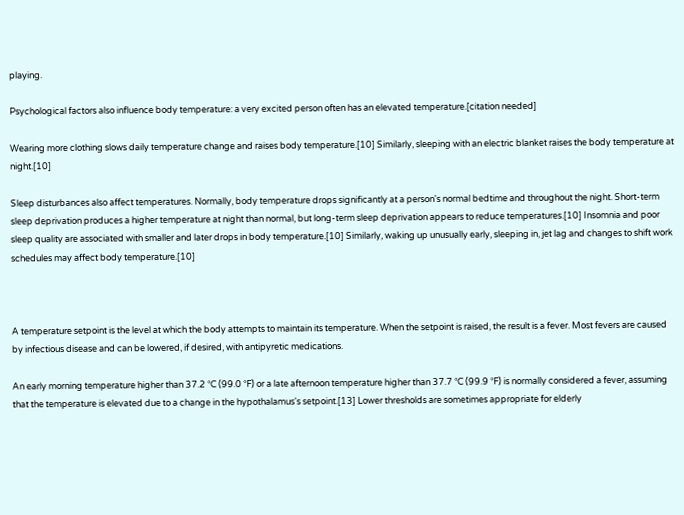playing.

Psychological factors also influence body temperature: a very excited person often has an elevated temperature.[citation needed]

Wearing more clothing slows daily temperature change and raises body temperature.[10] Similarly, sleeping with an electric blanket raises the body temperature at night.[10]

Sleep disturbances also affect temperatures. Normally, body temperature drops significantly at a person's normal bedtime and throughout the night. Short-term sleep deprivation produces a higher temperature at night than normal, but long-term sleep deprivation appears to reduce temperatures.[10] Insomnia and poor sleep quality are associated with smaller and later drops in body temperature.[10] Similarly, waking up unusually early, sleeping in, jet lag and changes to shift work schedules may affect body temperature.[10]



A temperature setpoint is the level at which the body attempts to maintain its temperature. When the setpoint is raised, the result is a fever. Most fevers are caused by infectious disease and can be lowered, if desired, with antipyretic medications.

An early morning temperature higher than 37.2 °C (99.0 °F) or a late afternoon temperature higher than 37.7 °C (99.9 °F) is normally considered a fever, assuming that the temperature is elevated due to a change in the hypothalamus's setpoint.[13] Lower thresholds are sometimes appropriate for elderly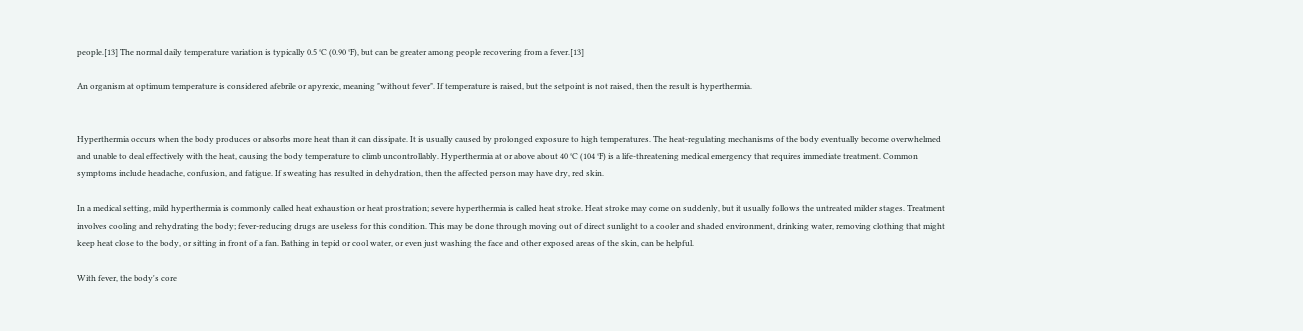people.[13] The normal daily temperature variation is typically 0.5 °C (0.90 °F), but can be greater among people recovering from a fever.[13]

An organism at optimum temperature is considered afebrile or apyrexic, meaning "without fever". If temperature is raised, but the setpoint is not raised, then the result is hyperthermia.


Hyperthermia occurs when the body produces or absorbs more heat than it can dissipate. It is usually caused by prolonged exposure to high temperatures. The heat-regulating mechanisms of the body eventually become overwhelmed and unable to deal effectively with the heat, causing the body temperature to climb uncontrollably. Hyperthermia at or above about 40 °C (104 °F) is a life-threatening medical emergency that requires immediate treatment. Common symptoms include headache, confusion, and fatigue. If sweating has resulted in dehydration, then the affected person may have dry, red skin.

In a medical setting, mild hyperthermia is commonly called heat exhaustion or heat prostration; severe hyperthermia is called heat stroke. Heat stroke may come on suddenly, but it usually follows the untreated milder stages. Treatment involves cooling and rehydrating the body; fever-reducing drugs are useless for this condition. This may be done through moving out of direct sunlight to a cooler and shaded environment, drinking water, removing clothing that might keep heat close to the body, or sitting in front of a fan. Bathing in tepid or cool water, or even just washing the face and other exposed areas of the skin, can be helpful.

With fever, the body's core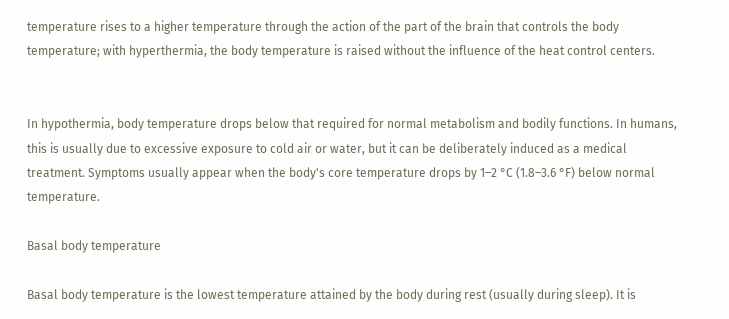temperature rises to a higher temperature through the action of the part of the brain that controls the body temperature; with hyperthermia, the body temperature is raised without the influence of the heat control centers.


In hypothermia, body temperature drops below that required for normal metabolism and bodily functions. In humans, this is usually due to excessive exposure to cold air or water, but it can be deliberately induced as a medical treatment. Symptoms usually appear when the body's core temperature drops by 1–2 °C (1.8–3.6 °F) below normal temperature.

Basal body temperature

Basal body temperature is the lowest temperature attained by the body during rest (usually during sleep). It is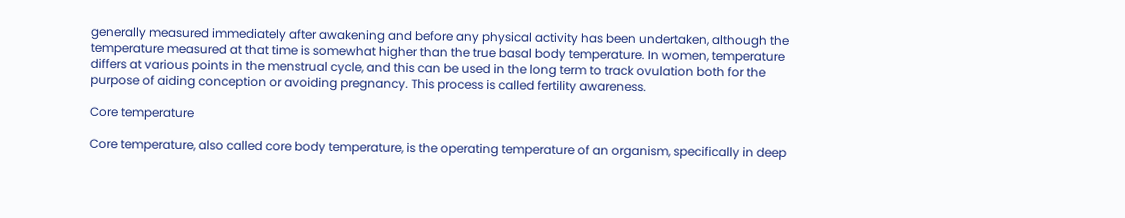generally measured immediately after awakening and before any physical activity has been undertaken, although the temperature measured at that time is somewhat higher than the true basal body temperature. In women, temperature differs at various points in the menstrual cycle, and this can be used in the long term to track ovulation both for the purpose of aiding conception or avoiding pregnancy. This process is called fertility awareness.

Core temperature

Core temperature, also called core body temperature, is the operating temperature of an organism, specifically in deep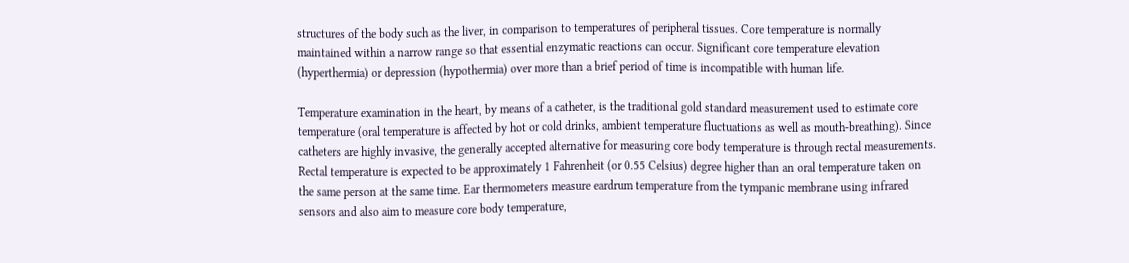structures of the body such as the liver, in comparison to temperatures of peripheral tissues. Core temperature is normally maintained within a narrow range so that essential enzymatic reactions can occur. Significant core temperature elevation (hyperthermia) or depression (hypothermia) over more than a brief period of time is incompatible with human life.

Temperature examination in the heart, by means of a catheter, is the traditional gold standard measurement used to estimate core temperature (oral temperature is affected by hot or cold drinks, ambient temperature fluctuations as well as mouth-breathing). Since catheters are highly invasive, the generally accepted alternative for measuring core body temperature is through rectal measurements. Rectal temperature is expected to be approximately 1 Fahrenheit (or 0.55 Celsius) degree higher than an oral temperature taken on the same person at the same time. Ear thermometers measure eardrum temperature from the tympanic membrane using infrared sensors and also aim to measure core body temperature,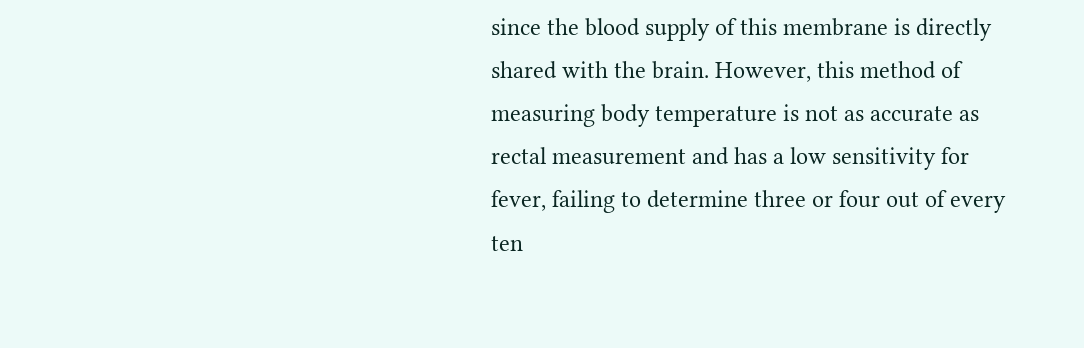since the blood supply of this membrane is directly shared with the brain. However, this method of measuring body temperature is not as accurate as rectal measurement and has a low sensitivity for fever, failing to determine three or four out of every ten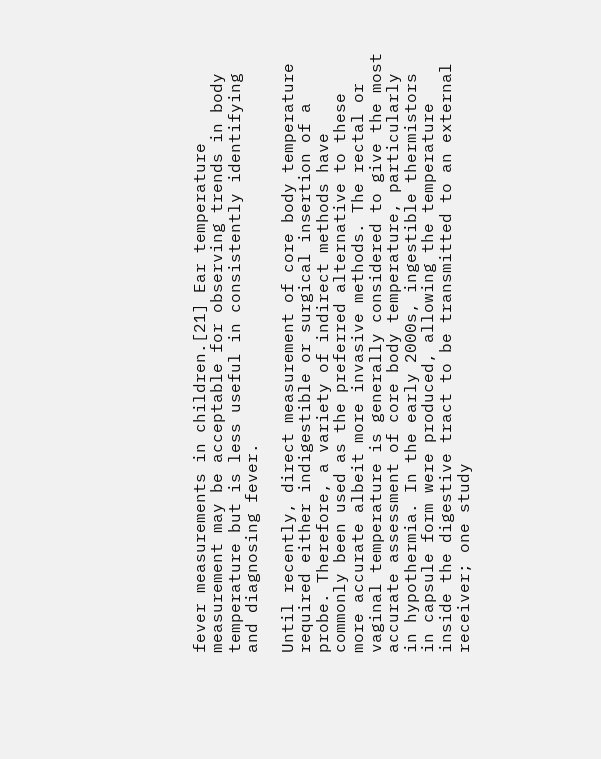fever measurements in children.[21] Ear temperature measurement may be acceptable for observing trends in body temperature but is less useful in consistently identifying and diagnosing fever.

Until recently, direct measurement of core body temperature required either indigestible or surgical insertion of a probe. Therefore, a variety of indirect methods have commonly been used as the preferred alternative to these more accurate albeit more invasive methods. The rectal or vaginal temperature is generally considered to give the most accurate assessment of core body temperature, particularly in hypothermia. In the early 2000s, ingestible thermistors in capsule form were produced, allowing the temperature inside the digestive tract to be transmitted to an external receiver; one study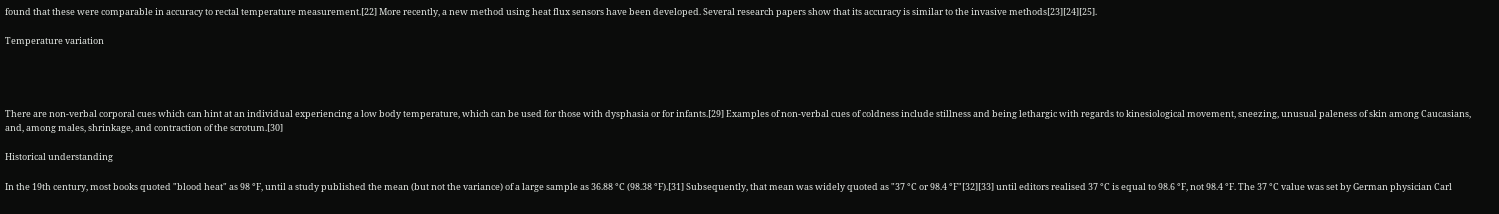found that these were comparable in accuracy to rectal temperature measurement.[22] More recently, a new method using heat flux sensors have been developed. Several research papers show that its accuracy is similar to the invasive methods[23][24][25].

Temperature variation




There are non-verbal corporal cues which can hint at an individual experiencing a low body temperature, which can be used for those with dysphasia or for infants.[29] Examples of non-verbal cues of coldness include stillness and being lethargic with regards to kinesiological movement, sneezing, unusual paleness of skin among Caucasians, and, among males, shrinkage, and contraction of the scrotum.[30]

Historical understanding

In the 19th century, most books quoted "blood heat" as 98 °F, until a study published the mean (but not the variance) of a large sample as 36.88 °C (98.38 °F).[31] Subsequently, that mean was widely quoted as "37 °C or 98.4 °F"[32][33] until editors realised 37 °C is equal to 98.6 °F, not 98.4 °F. The 37 °C value was set by German physician Carl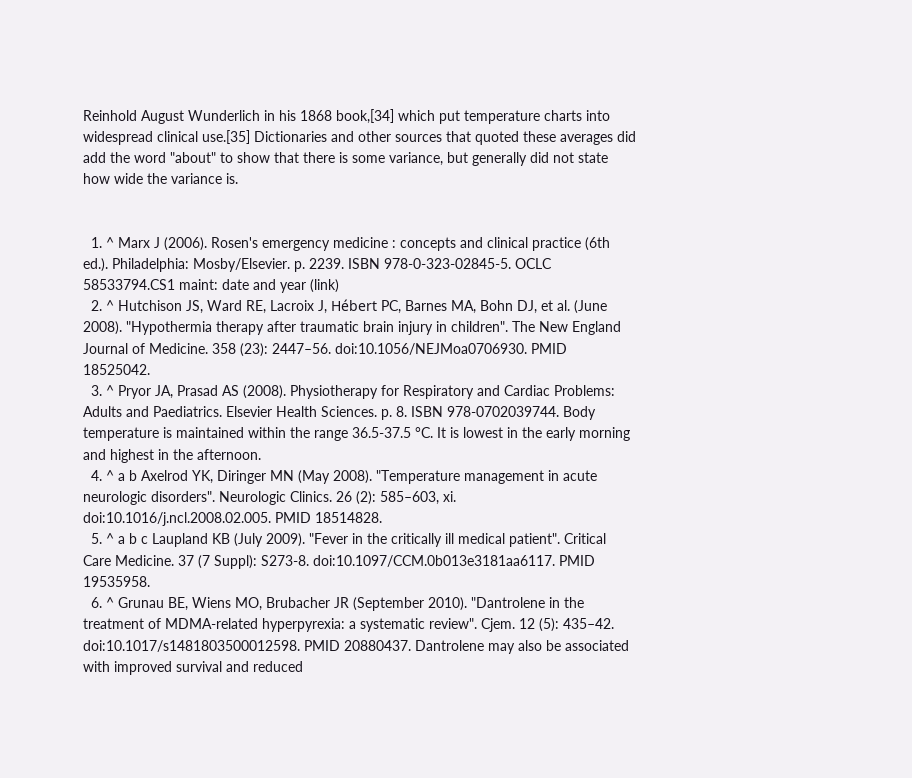Reinhold August Wunderlich in his 1868 book,[34] which put temperature charts into widespread clinical use.[35] Dictionaries and other sources that quoted these averages did add the word "about" to show that there is some variance, but generally did not state how wide the variance is.


  1. ^ Marx J (2006). Rosen's emergency medicine : concepts and clinical practice (6th ed.). Philadelphia: Mosby/Elsevier. p. 2239. ISBN 978-0-323-02845-5. OCLC 58533794.CS1 maint: date and year (link)
  2. ^ Hutchison JS, Ward RE, Lacroix J, Hébert PC, Barnes MA, Bohn DJ, et al. (June 2008). "Hypothermia therapy after traumatic brain injury in children". The New England Journal of Medicine. 358 (23): 2447–56. doi:10.1056/NEJMoa0706930. PMID 18525042.
  3. ^ Pryor JA, Prasad AS (2008). Physiotherapy for Respiratory and Cardiac Problems: Adults and Paediatrics. Elsevier Health Sciences. p. 8. ISBN 978-0702039744. Body temperature is maintained within the range 36.5-37.5 °C. It is lowest in the early morning and highest in the afternoon.
  4. ^ a b Axelrod YK, Diringer MN (May 2008). "Temperature management in acute neurologic disorders". Neurologic Clinics. 26 (2): 585–603, xi. doi:10.1016/j.ncl.2008.02.005. PMID 18514828.
  5. ^ a b c Laupland KB (July 2009). "Fever in the critically ill medical patient". Critical Care Medicine. 37 (7 Suppl): S273-8. doi:10.1097/CCM.0b013e3181aa6117. PMID 19535958.
  6. ^ Grunau BE, Wiens MO, Brubacher JR (September 2010). "Dantrolene in the treatment of MDMA-related hyperpyrexia: a systematic review". Cjem. 12 (5): 435–42. doi:10.1017/s1481803500012598. PMID 20880437. Dantrolene may also be associated with improved survival and reduced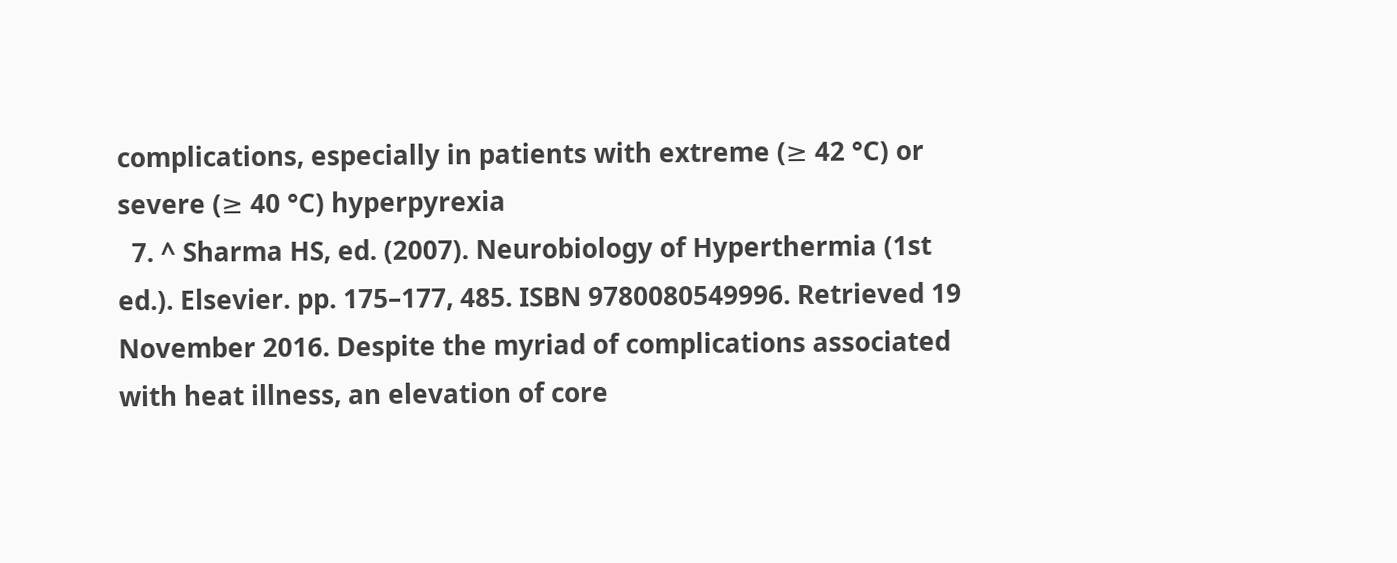complications, especially in patients with extreme (≥ 42 °C) or severe (≥ 40 °C) hyperpyrexia
  7. ^ Sharma HS, ed. (2007). Neurobiology of Hyperthermia (1st ed.). Elsevier. pp. 175–177, 485. ISBN 9780080549996. Retrieved 19 November 2016. Despite the myriad of complications associated with heat illness, an elevation of core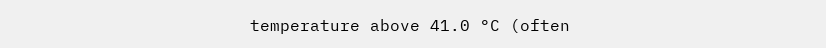temperature above 41.0 °C (often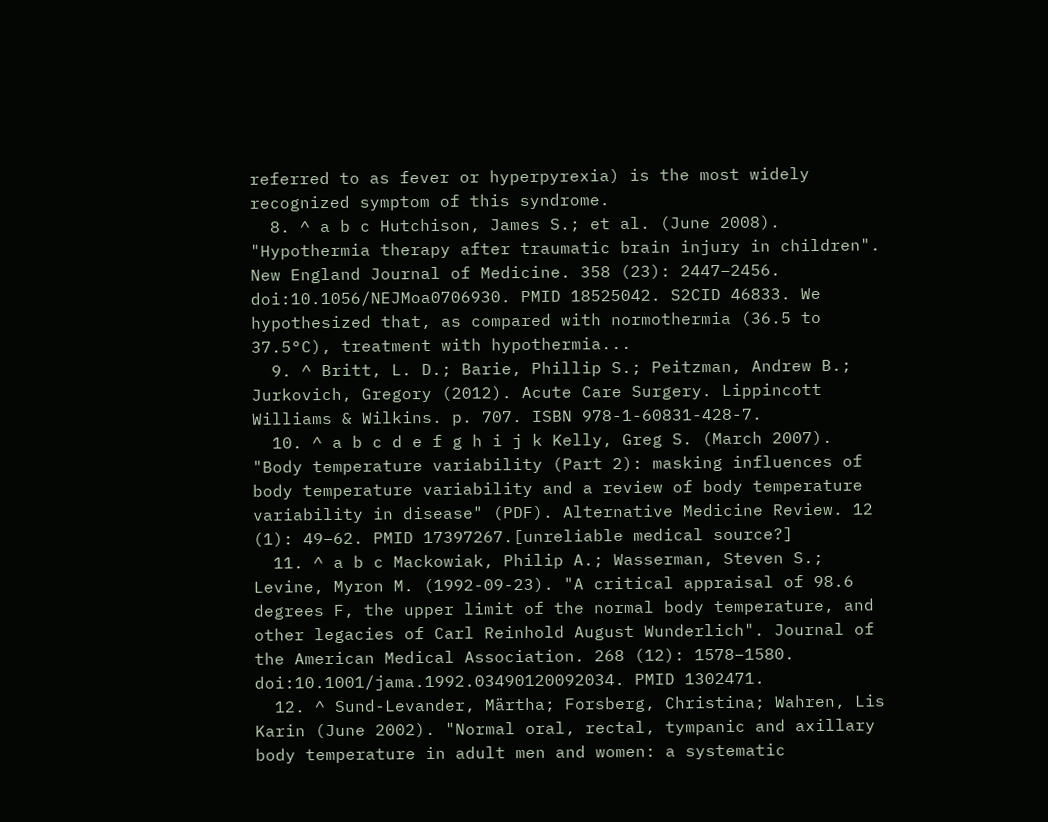referred to as fever or hyperpyrexia) is the most widely recognized symptom of this syndrome.
  8. ^ a b c Hutchison, James S.; et al. (June 2008). "Hypothermia therapy after traumatic brain injury in children". New England Journal of Medicine. 358 (23): 2447–2456. doi:10.1056/NEJMoa0706930. PMID 18525042. S2CID 46833. We hypothesized that, as compared with normothermia (36.5 to 37.5°C), treatment with hypothermia...
  9. ^ Britt, L. D.; Barie, Phillip S.; Peitzman, Andrew B.; Jurkovich, Gregory (2012). Acute Care Surgery. Lippincott Williams & Wilkins. p. 707. ISBN 978-1-60831-428-7.
  10. ^ a b c d e f g h i j k Kelly, Greg S. (March 2007). "Body temperature variability (Part 2): masking influences of body temperature variability and a review of body temperature variability in disease" (PDF). Alternative Medicine Review. 12 (1): 49–62. PMID 17397267.[unreliable medical source?]
  11. ^ a b c Mackowiak, Philip A.; Wasserman, Steven S.; Levine, Myron M. (1992-09-23). "A critical appraisal of 98.6 degrees F, the upper limit of the normal body temperature, and other legacies of Carl Reinhold August Wunderlich". Journal of the American Medical Association. 268 (12): 1578–1580. doi:10.1001/jama.1992.03490120092034. PMID 1302471.
  12. ^ Sund-Levander, Märtha; Forsberg, Christina; Wahren, Lis Karin (June 2002). "Normal oral, rectal, tympanic and axillary body temperature in adult men and women: a systematic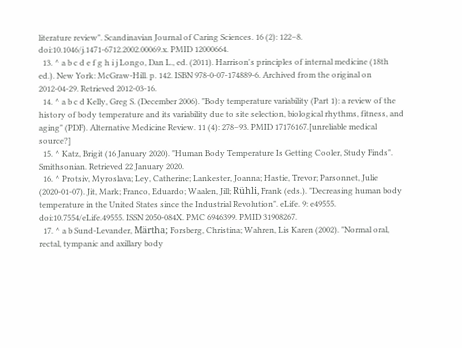literature review". Scandinavian Journal of Caring Sciences. 16 (2): 122–8. doi:10.1046/j.1471-6712.2002.00069.x. PMID 12000664.
  13. ^ a b c d e f g h i j Longo, Dan L., ed. (2011). Harrison's principles of internal medicine (18th ed.). New York: McGraw-Hill. p. 142. ISBN 978-0-07-174889-6. Archived from the original on 2012-04-29. Retrieved 2012-03-16.
  14. ^ a b c d Kelly, Greg S. (December 2006). "Body temperature variability (Part 1): a review of the history of body temperature and its variability due to site selection, biological rhythms, fitness, and aging" (PDF). Alternative Medicine Review. 11 (4): 278–93. PMID 17176167.[unreliable medical source?]
  15. ^ Katz, Brigit (16 January 2020). "Human Body Temperature Is Getting Cooler, Study Finds". Smithsonian. Retrieved 22 January 2020.
  16. ^ Protsiv, Myroslava; Ley, Catherine; Lankester, Joanna; Hastie, Trevor; Parsonnet, Julie (2020-01-07). Jit, Mark; Franco, Eduardo; Waalen, Jill; Rühli, Frank (eds.). "Decreasing human body temperature in the United States since the Industrial Revolution". eLife. 9: e49555. doi:10.7554/eLife.49555. ISSN 2050-084X. PMC 6946399. PMID 31908267.
  17. ^ a b Sund-Levander, Märtha; Forsberg, Christina; Wahren, Lis Karen (2002). "Normal oral, rectal, tympanic and axillary body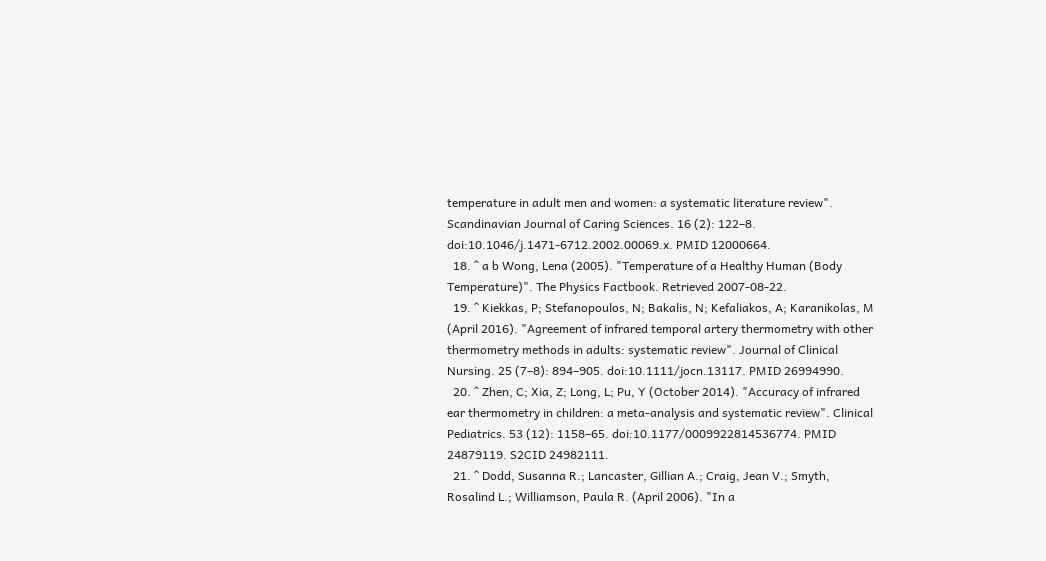temperature in adult men and women: a systematic literature review". Scandinavian Journal of Caring Sciences. 16 (2): 122–8. doi:10.1046/j.1471-6712.2002.00069.x. PMID 12000664.
  18. ^ a b Wong, Lena (2005). "Temperature of a Healthy Human (Body Temperature)". The Physics Factbook. Retrieved 2007-08-22.
  19. ^ Kiekkas, P; Stefanopoulos, N; Bakalis, N; Kefaliakos, A; Karanikolas, M (April 2016). "Agreement of infrared temporal artery thermometry with other thermometry methods in adults: systematic review". Journal of Clinical Nursing. 25 (7–8): 894–905. doi:10.1111/jocn.13117. PMID 26994990.
  20. ^ Zhen, C; Xia, Z; Long, L; Pu, Y (October 2014). "Accuracy of infrared ear thermometry in children: a meta-analysis and systematic review". Clinical Pediatrics. 53 (12): 1158–65. doi:10.1177/0009922814536774. PMID 24879119. S2CID 24982111.
  21. ^ Dodd, Susanna R.; Lancaster, Gillian A.; Craig, Jean V.; Smyth, Rosalind L.; Williamson, Paula R. (April 2006). "In a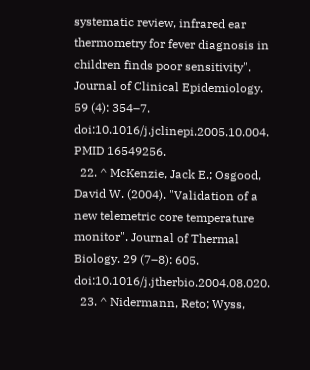systematic review, infrared ear thermometry for fever diagnosis in children finds poor sensitivity". Journal of Clinical Epidemiology. 59 (4): 354–7. doi:10.1016/j.jclinepi.2005.10.004. PMID 16549256.
  22. ^ McKenzie, Jack E.; Osgood, David W. (2004). "Validation of a new telemetric core temperature monitor". Journal of Thermal Biology. 29 (7–8): 605. doi:10.1016/j.jtherbio.2004.08.020.
  23. ^ Nidermann, Reto; Wyss,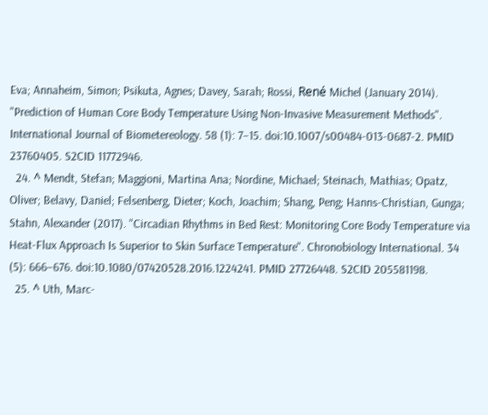Eva; Annaheim, Simon; Psikuta, Agnes; Davey, Sarah; Rossi, René Michel (January 2014). "Prediction of Human Core Body Temperature Using Non-Invasive Measurement Methods". International Journal of Biometereology. 58 (1): 7–15. doi:10.1007/s00484-013-0687-2. PMID 23760405. S2CID 11772946.
  24. ^ Mendt, Stefan; Maggioni, Martina Ana; Nordine, Michael; Steinach, Mathias; Opatz, Oliver; Belavy, Daniel; Felsenberg, Dieter; Koch, Joachim; Shang, Peng; Hanns-Christian, Gunga; Stahn, Alexander (2017). "Circadian Rhythms in Bed Rest: Monitoring Core Body Temperature via Heat-Flux Approach Is Superior to Skin Surface Temperature". Chronobiology International. 34 (5): 666–676. doi:10.1080/07420528.2016.1224241. PMID 27726448. S2CID 205581198.
  25. ^ Uth, Marc-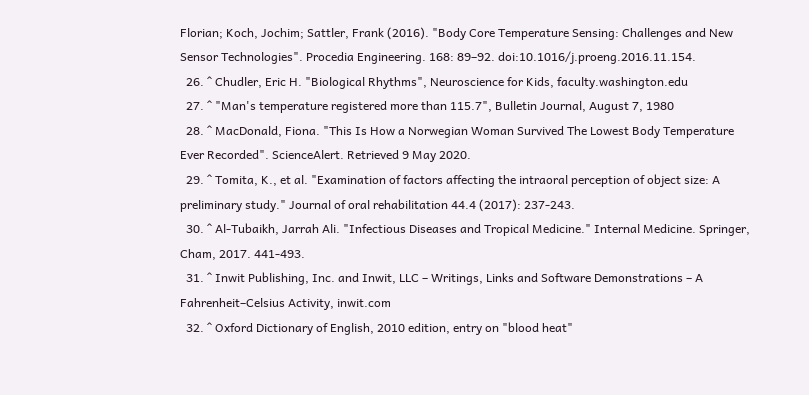Florian; Koch, Jochim; Sattler, Frank (2016). "Body Core Temperature Sensing: Challenges and New Sensor Technologies". Procedia Engineering. 168: 89–92. doi:10.1016/j.proeng.2016.11.154.
  26. ^ Chudler, Eric H. "Biological Rhythms", Neuroscience for Kids, faculty.washington.edu
  27. ^ "Man's temperature registered more than 115.7", Bulletin Journal, August 7, 1980
  28. ^ MacDonald, Fiona. "This Is How a Norwegian Woman Survived The Lowest Body Temperature Ever Recorded". ScienceAlert. Retrieved 9 May 2020.
  29. ^ Tomita, K., et al. "Examination of factors affecting the intraoral perception of object size: A preliminary study." Journal of oral rehabilitation 44.4 (2017): 237-243.
  30. ^ Al-Tubaikh, Jarrah Ali. "Infectious Diseases and Tropical Medicine." Internal Medicine. Springer, Cham, 2017. 441-493.
  31. ^ Inwit Publishing, Inc. and Inwit, LLC – Writings, Links and Software Demonstrations – A Fahrenheit–Celsius Activity, inwit.com
  32. ^ Oxford Dictionary of English, 2010 edition, entry on "blood heat"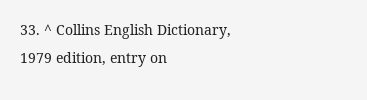33. ^ Collins English Dictionary, 1979 edition, entry on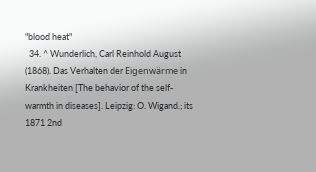"blood heat"
  34. ^ Wunderlich, Carl Reinhold August (1868). Das Verhalten der Eigenwärme in Krankheiten [The behavior of the self-warmth in diseases]. Leipzig: O. Wigand.; its 1871 2nd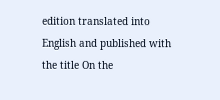edition translated into English and published with the title On the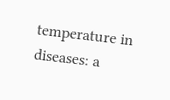temperature in diseases: a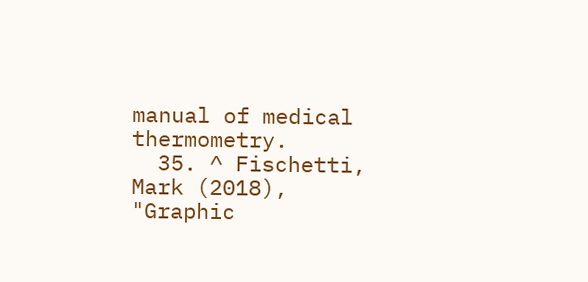manual of medical thermometry.
  35. ^ Fischetti, Mark (2018), "Graphic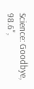Science: Goodbye, 98.6",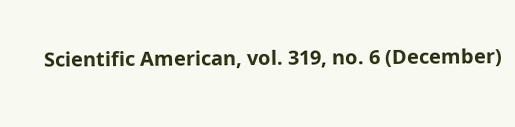Scientific American, vol. 319, no. 6 (December)